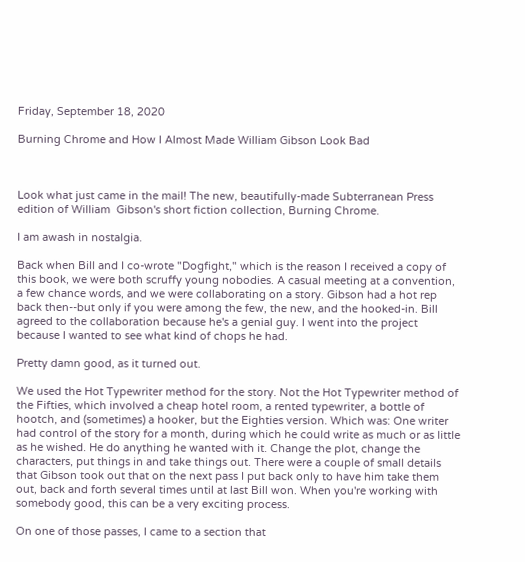Friday, September 18, 2020

Burning Chrome and How I Almost Made William Gibson Look Bad



Look what just came in the mail! The new, beautifully-made Subterranean Press edition of William  Gibson's short fiction collection, Burning Chrome.

I am awash in nostalgia.

Back when Bill and I co-wrote "Dogfight," which is the reason I received a copy of this book, we were both scruffy young nobodies. A casual meeting at a convention, a few chance words, and we were collaborating on a story. Gibson had a hot rep back then--but only if you were among the few, the new, and the hooked-in. Bill agreed to the collaboration because he's a genial guy. I went into the project because I wanted to see what kind of chops he had.

Pretty damn good, as it turned out.

We used the Hot Typewriter method for the story. Not the Hot Typewriter method of the Fifties, which involved a cheap hotel room, a rented typewriter, a bottle of hootch, and (sometimes) a hooker, but the Eighties version. Which was: One writer had control of the story for a month, during which he could write as much or as little as he wished. He do anything he wanted with it. Change the plot, change the characters, put things in and take things out. There were a couple of small details that Gibson took out that on the next pass I put back only to have him take them out, back and forth several times until at last Bill won. When you're working with somebody good, this can be a very exciting process.

On one of those passes, I came to a section that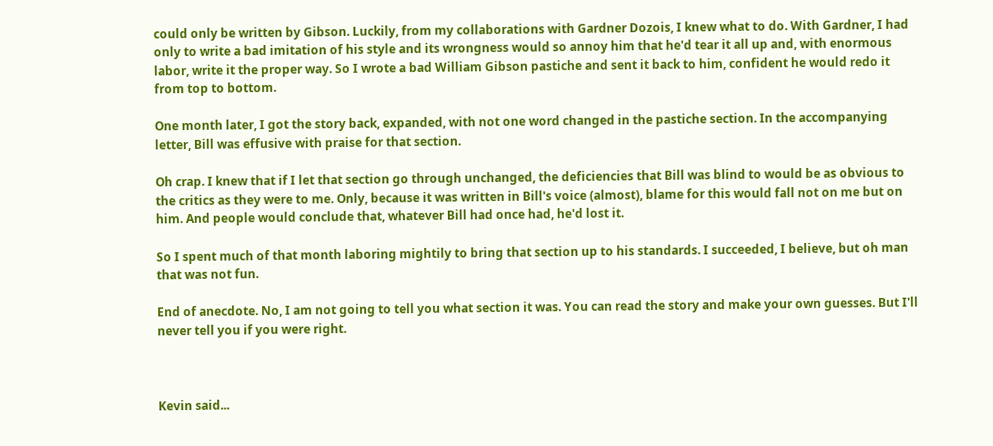could only be written by Gibson. Luckily, from my collaborations with Gardner Dozois, I knew what to do. With Gardner, I had only to write a bad imitation of his style and its wrongness would so annoy him that he'd tear it all up and, with enormous labor, write it the proper way. So I wrote a bad William Gibson pastiche and sent it back to him, confident he would redo it from top to bottom.

One month later, I got the story back, expanded, with not one word changed in the pastiche section. In the accompanying letter, Bill was effusive with praise for that section.

Oh crap. I knew that if I let that section go through unchanged, the deficiencies that Bill was blind to would be as obvious to the critics as they were to me. Only, because it was written in Bill's voice (almost), blame for this would fall not on me but on him. And people would conclude that, whatever Bill had once had, he'd lost it.

So I spent much of that month laboring mightily to bring that section up to his standards. I succeeded, I believe, but oh man that was not fun.

End of anecdote. No, I am not going to tell you what section it was. You can read the story and make your own guesses. But I'll never tell you if you were right.



Kevin said...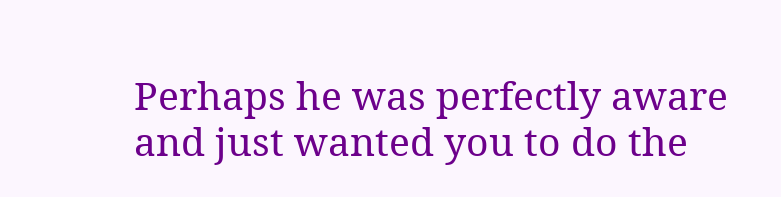Perhaps he was perfectly aware and just wanted you to do the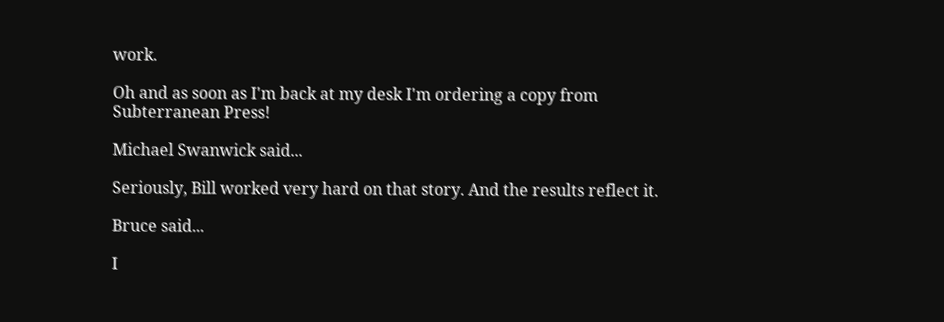work.

Oh and as soon as I'm back at my desk I'm ordering a copy from Subterranean Press!

Michael Swanwick said...

Seriously, Bill worked very hard on that story. And the results reflect it.

Bruce said...

I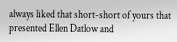always liked that short-short of yours that presented Ellen Datlow and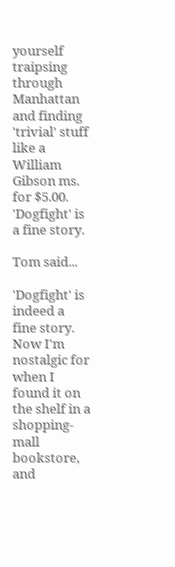yourself traipsing through Manhattan and finding 'trivial' stuff like a William Gibson ms. for $5.00. 'Dogfight' is a fine story.

Tom said...

'Dogfight' is indeed a fine story. Now I'm nostalgic for when I found it on the shelf in a shopping-mall bookstore, and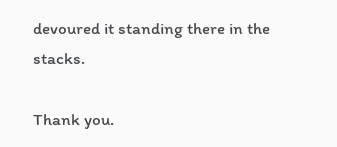devoured it standing there in the stacks.

Thank you.